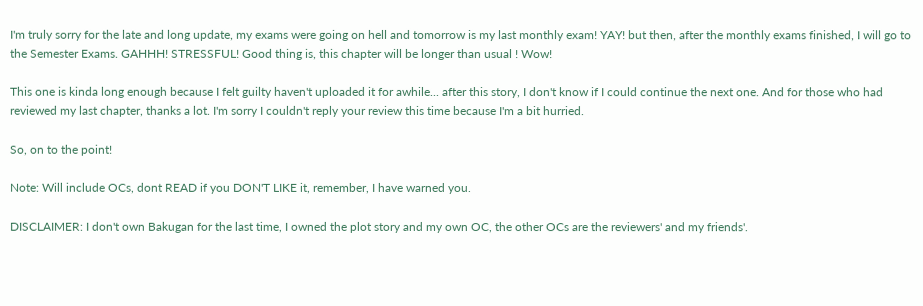I'm truly sorry for the late and long update, my exams were going on hell and tomorrow is my last monthly exam! YAY! but then, after the monthly exams finished, I will go to the Semester Exams. GAHHH! STRESSFUL! Good thing is, this chapter will be longer than usual ! Wow!

This one is kinda long enough because I felt guilty haven't uploaded it for awhile... after this story, I don't know if I could continue the next one. And for those who had reviewed my last chapter, thanks a lot. I'm sorry I couldn't reply your review this time because I'm a bit hurried.

So, on to the point!

Note: Will include OCs, dont READ if you DON'T LIKE it, remember, I have warned you.

DISCLAIMER: I don't own Bakugan for the last time, I owned the plot story and my own OC, the other OCs are the reviewers' and my friends'.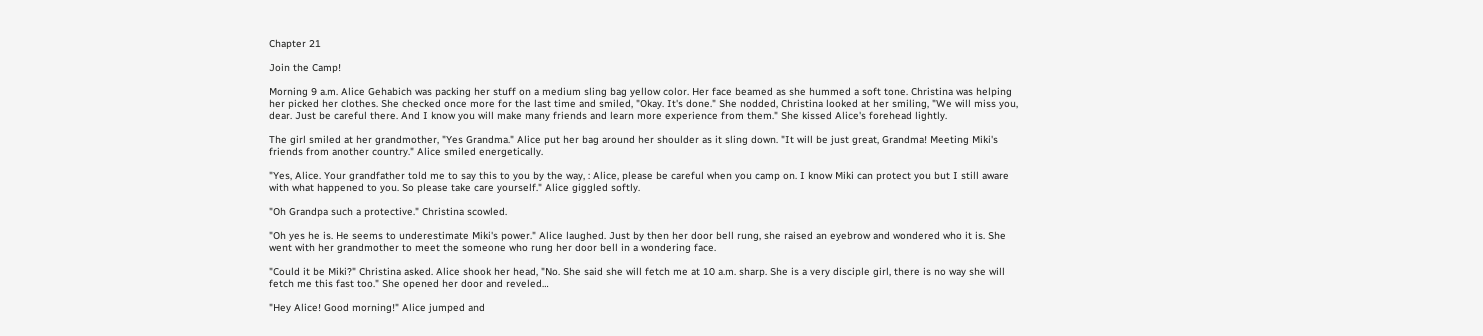Chapter 21

Join the Camp!

Morning 9 a.m. Alice Gehabich was packing her stuff on a medium sling bag yellow color. Her face beamed as she hummed a soft tone. Christina was helping her picked her clothes. She checked once more for the last time and smiled, "Okay. It's done." She nodded, Christina looked at her smiling, "We will miss you, dear. Just be careful there. And I know you will make many friends and learn more experience from them." She kissed Alice's forehead lightly.

The girl smiled at her grandmother, "Yes Grandma." Alice put her bag around her shoulder as it sling down. "It will be just great, Grandma! Meeting Miki's friends from another country." Alice smiled energetically.

"Yes, Alice. Your grandfather told me to say this to you by the way, : Alice, please be careful when you camp on. I know Miki can protect you but I still aware with what happened to you. So please take care yourself." Alice giggled softly.

"Oh Grandpa such a protective." Christina scowled.

"Oh yes he is. He seems to underestimate Miki's power." Alice laughed. Just by then her door bell rung, she raised an eyebrow and wondered who it is. She went with her grandmother to meet the someone who rung her door bell in a wondering face.

"Could it be Miki?" Christina asked. Alice shook her head, "No. She said she will fetch me at 10 a.m. sharp. She is a very disciple girl, there is no way she will fetch me this fast too." She opened her door and reveled…

"Hey Alice! Good morning!" Alice jumped and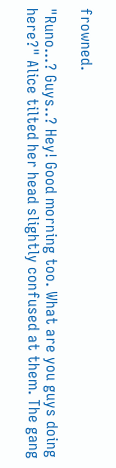frowned.

"Runo…? Guys..? Hey! Good morning too. What are you guys doing here?" Alice tilted her head slightly confused at them. The gang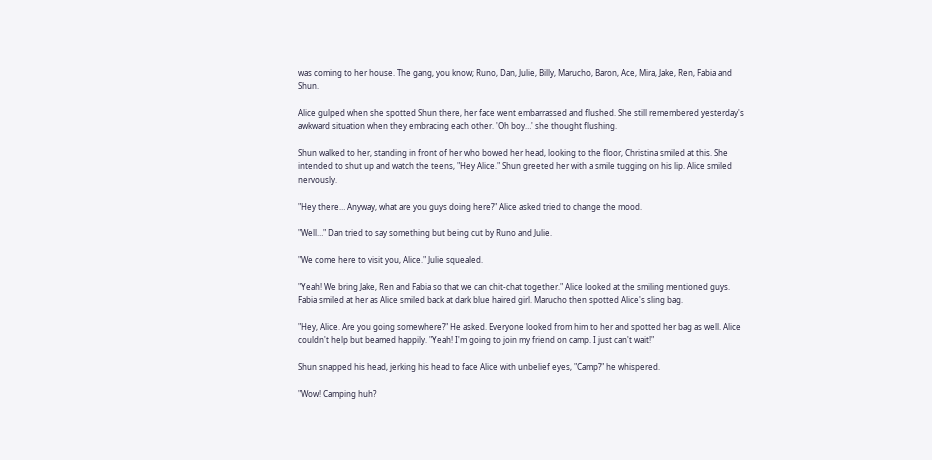was coming to her house. The gang, you know; Runo, Dan, Julie, Billy, Marucho, Baron, Ace, Mira, Jake, Ren, Fabia and Shun.

Alice gulped when she spotted Shun there, her face went embarrassed and flushed. She still remembered yesterday's awkward situation when they embracing each other. 'Oh boy…' she thought flushing.

Shun walked to her, standing in front of her who bowed her head, looking to the floor, Christina smiled at this. She intended to shut up and watch the teens, "Hey Alice." Shun greeted her with a smile tugging on his lip. Alice smiled nervously.

"Hey there… Anyway, what are you guys doing here?" Alice asked tried to change the mood.

"Well…" Dan tried to say something but being cut by Runo and Julie.

"We come here to visit you, Alice." Julie squealed.

"Yeah! We bring Jake, Ren and Fabia so that we can chit-chat together." Alice looked at the smiling mentioned guys. Fabia smiled at her as Alice smiled back at dark blue haired girl. Marucho then spotted Alice's sling bag.

"Hey, Alice. Are you going somewhere?" He asked. Everyone looked from him to her and spotted her bag as well. Alice couldn't help but beamed happily. "Yeah! I'm going to join my friend on camp. I just can't wait!"

Shun snapped his head, jerking his head to face Alice with unbelief eyes, "Camp?" he whispered.

"Wow! Camping huh?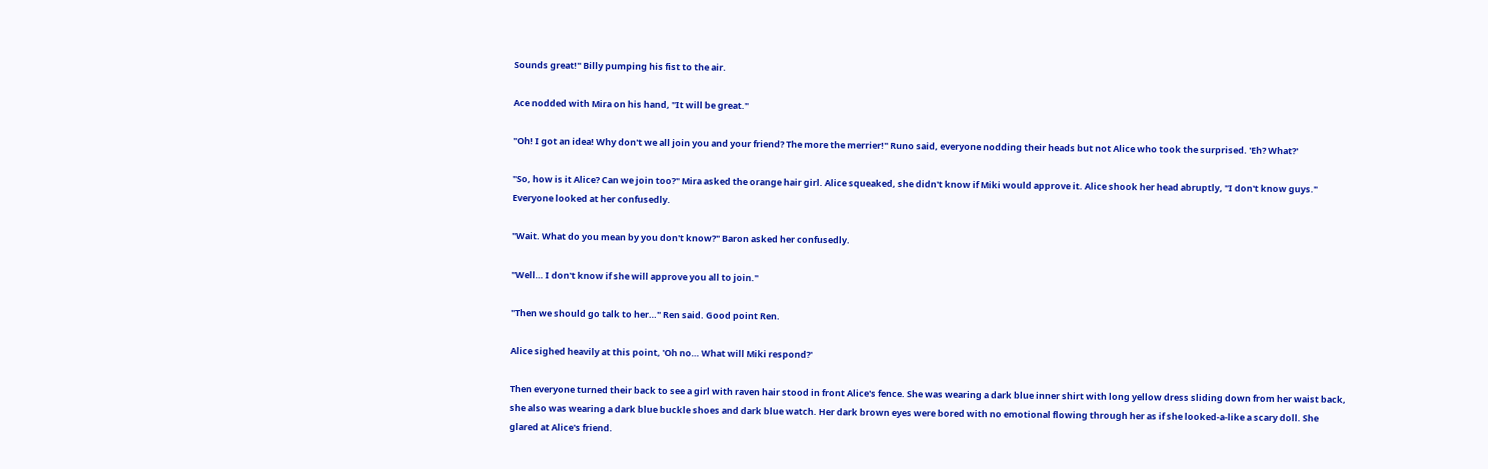Sounds great!" Billy pumping his fist to the air.

Ace nodded with Mira on his hand, "It will be great."

"Oh! I got an idea! Why don't we all join you and your friend? The more the merrier!" Runo said, everyone nodding their heads but not Alice who took the surprised. 'Eh? What?'

"So, how is it Alice? Can we join too?" Mira asked the orange hair girl. Alice squeaked, she didn't know if Miki would approve it. Alice shook her head abruptly, "I don't know guys." Everyone looked at her confusedly.

"Wait. What do you mean by you don't know?" Baron asked her confusedly.

"Well… I don't know if she will approve you all to join."

"Then we should go talk to her…" Ren said. Good point Ren.

Alice sighed heavily at this point, 'Oh no… What will Miki respond?'

Then everyone turned their back to see a girl with raven hair stood in front Alice's fence. She was wearing a dark blue inner shirt with long yellow dress sliding down from her waist back, she also was wearing a dark blue buckle shoes and dark blue watch. Her dark brown eyes were bored with no emotional flowing through her as if she looked-a-like a scary doll. She glared at Alice's friend.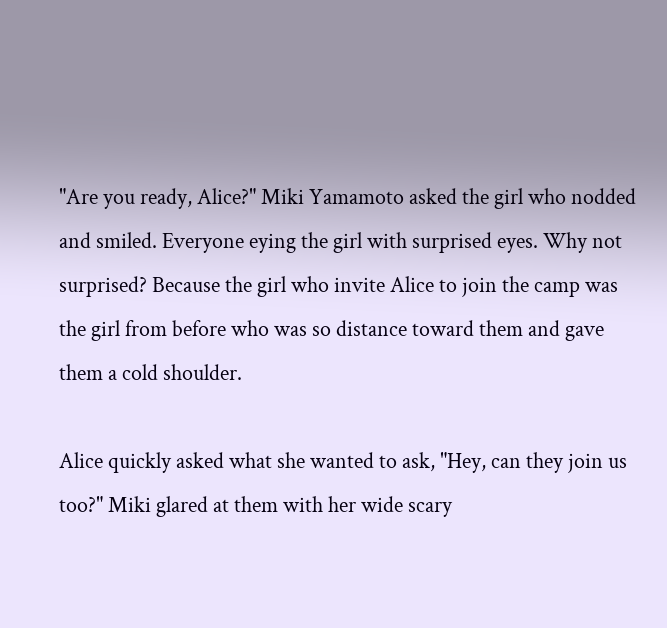"Are you ready, Alice?" Miki Yamamoto asked the girl who nodded and smiled. Everyone eying the girl with surprised eyes. Why not surprised? Because the girl who invite Alice to join the camp was the girl from before who was so distance toward them and gave them a cold shoulder.

Alice quickly asked what she wanted to ask, "Hey, can they join us too?" Miki glared at them with her wide scary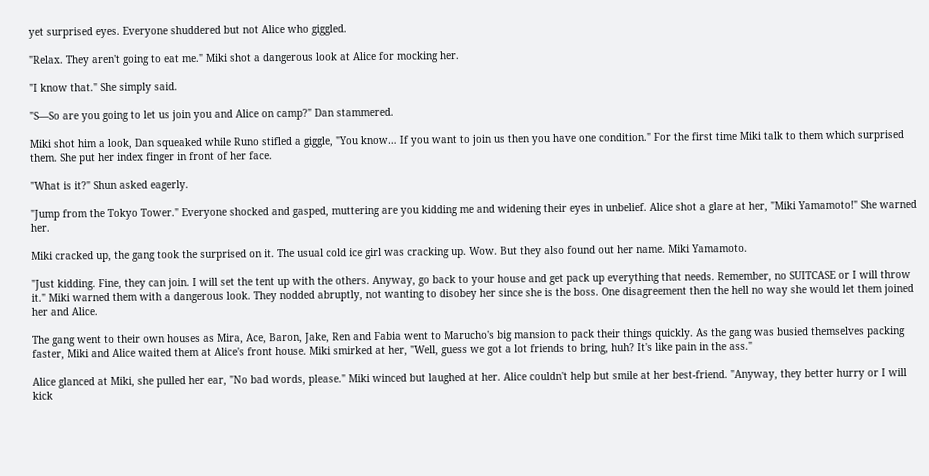yet surprised eyes. Everyone shuddered but not Alice who giggled.

"Relax. They aren't going to eat me." Miki shot a dangerous look at Alice for mocking her.

"I know that." She simply said.

"S—So are you going to let us join you and Alice on camp?" Dan stammered.

Miki shot him a look, Dan squeaked while Runo stifled a giggle, "You know… If you want to join us then you have one condition." For the first time Miki talk to them which surprised them. She put her index finger in front of her face.

"What is it?" Shun asked eagerly.

"Jump from the Tokyo Tower." Everyone shocked and gasped, muttering are you kidding me and widening their eyes in unbelief. Alice shot a glare at her, "Miki Yamamoto!" She warned her.

Miki cracked up, the gang took the surprised on it. The usual cold ice girl was cracking up. Wow. But they also found out her name. Miki Yamamoto.

"Just kidding. Fine, they can join. I will set the tent up with the others. Anyway, go back to your house and get pack up everything that needs. Remember, no SUITCASE or I will throw it." Miki warned them with a dangerous look. They nodded abruptly, not wanting to disobey her since she is the boss. One disagreement then the hell no way she would let them joined her and Alice.

The gang went to their own houses as Mira, Ace, Baron, Jake, Ren and Fabia went to Marucho's big mansion to pack their things quickly. As the gang was busied themselves packing faster, Miki and Alice waited them at Alice's front house. Miki smirked at her, "Well, guess we got a lot friends to bring, huh? It's like pain in the ass."

Alice glanced at Miki, she pulled her ear, "No bad words, please." Miki winced but laughed at her. Alice couldn't help but smile at her best-friend. "Anyway, they better hurry or I will kick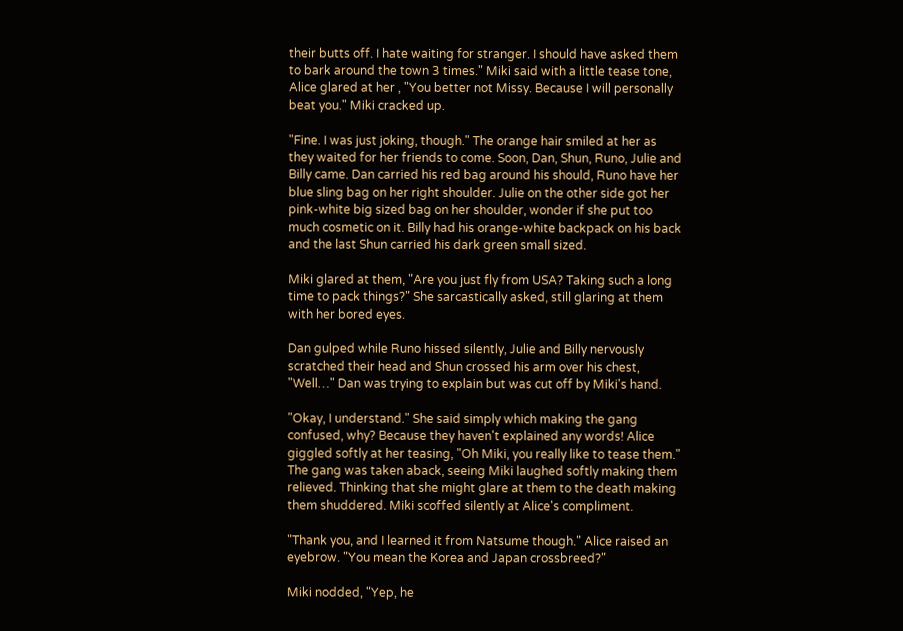their butts off. I hate waiting for stranger. I should have asked them to bark around the town 3 times." Miki said with a little tease tone, Alice glared at her , "You better not Missy. Because I will personally beat you." Miki cracked up.

"Fine. I was just joking, though." The orange hair smiled at her as they waited for her friends to come. Soon, Dan, Shun, Runo, Julie and Billy came. Dan carried his red bag around his should, Runo have her blue sling bag on her right shoulder. Julie on the other side got her pink-white big sized bag on her shoulder, wonder if she put too much cosmetic on it. Billy had his orange-white backpack on his back and the last Shun carried his dark green small sized.

Miki glared at them, "Are you just fly from USA? Taking such a long time to pack things?" She sarcastically asked, still glaring at them with her bored eyes.

Dan gulped while Runo hissed silently, Julie and Billy nervously scratched their head and Shun crossed his arm over his chest, "Well…" Dan was trying to explain but was cut off by Miki's hand.

"Okay, I understand." She said simply which making the gang confused, why? Because they haven't explained any words! Alice giggled softly at her teasing, "Oh Miki, you really like to tease them." The gang was taken aback, seeing Miki laughed softly making them relieved. Thinking that she might glare at them to the death making them shuddered. Miki scoffed silently at Alice's compliment.

"Thank you, and I learned it from Natsume though." Alice raised an eyebrow. "You mean the Korea and Japan crossbreed?"

Miki nodded, "Yep, he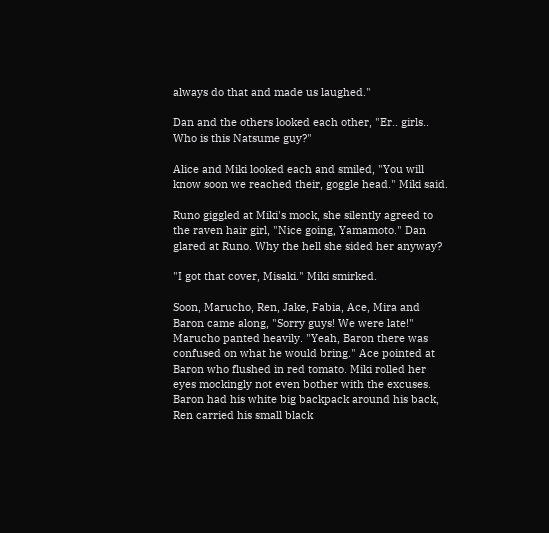always do that and made us laughed."

Dan and the others looked each other, "Er.. girls.. Who is this Natsume guy?"

Alice and Miki looked each and smiled, "You will know soon we reached their, goggle head." Miki said.

Runo giggled at Miki's mock, she silently agreed to the raven hair girl, "Nice going, Yamamoto." Dan glared at Runo. Why the hell she sided her anyway?

"I got that cover, Misaki." Miki smirked.

Soon, Marucho, Ren, Jake, Fabia, Ace, Mira and Baron came along, "Sorry guys! We were late!" Marucho panted heavily. "Yeah, Baron there was confused on what he would bring." Ace pointed at Baron who flushed in red tomato. Miki rolled her eyes mockingly not even bother with the excuses. Baron had his white big backpack around his back, Ren carried his small black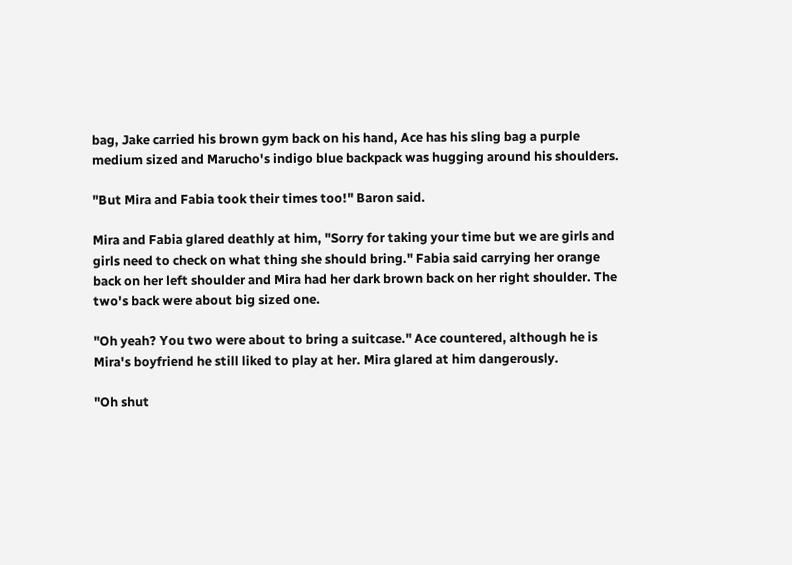bag, Jake carried his brown gym back on his hand, Ace has his sling bag a purple medium sized and Marucho's indigo blue backpack was hugging around his shoulders.

"But Mira and Fabia took their times too!" Baron said.

Mira and Fabia glared deathly at him, "Sorry for taking your time but we are girls and girls need to check on what thing she should bring." Fabia said carrying her orange back on her left shoulder and Mira had her dark brown back on her right shoulder. The two's back were about big sized one.

"Oh yeah? You two were about to bring a suitcase." Ace countered, although he is Mira's boyfriend he still liked to play at her. Mira glared at him dangerously.

"Oh shut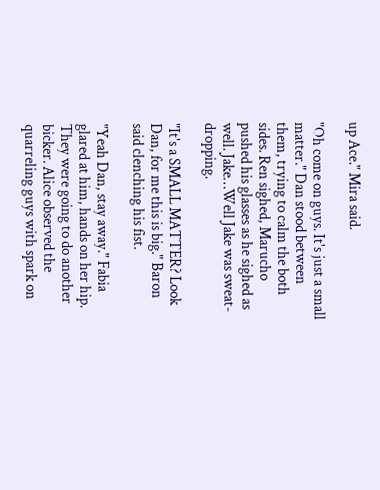up Ace." Mira said.

"Oh come on guys. It's just a small matter." Dan stood between them, trying to calm the both sides. Ren sighed, Marucho pushed his glasses as he sighed as well. Jake…Well Jake was sweat-dropping.

"It's a SMALL MATTER? Look Dan, for me this is big." Baron said clenching his fist.

"Yeah Dan, stay away." Fabia glared at him, hands on her hip. They were going to do another bicker. Alice observed the quarreling guys with spark on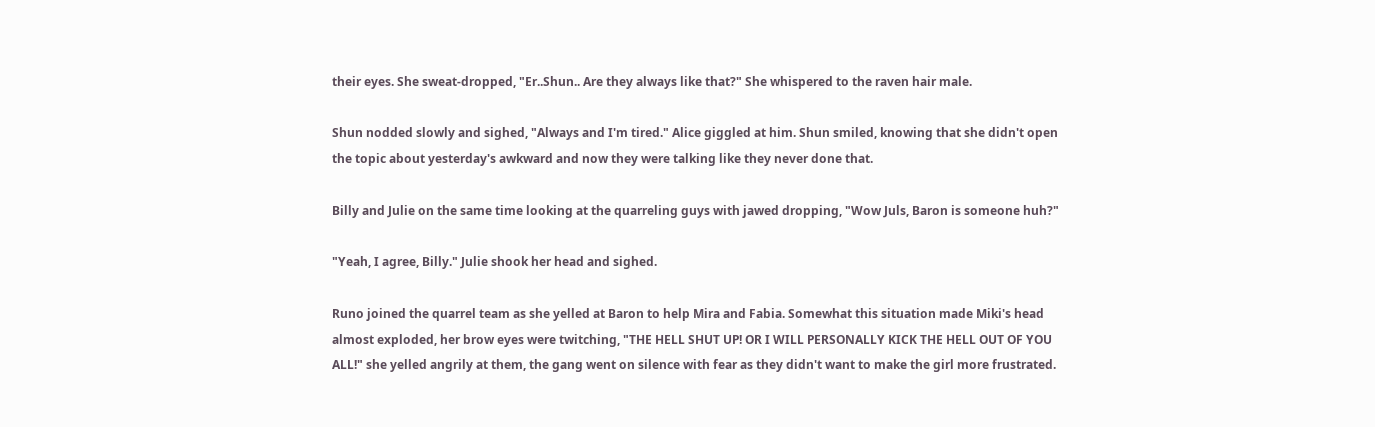their eyes. She sweat-dropped, "Er..Shun.. Are they always like that?" She whispered to the raven hair male.

Shun nodded slowly and sighed, "Always and I'm tired." Alice giggled at him. Shun smiled, knowing that she didn't open the topic about yesterday's awkward and now they were talking like they never done that.

Billy and Julie on the same time looking at the quarreling guys with jawed dropping, "Wow Juls, Baron is someone huh?"

"Yeah, I agree, Billy." Julie shook her head and sighed.

Runo joined the quarrel team as she yelled at Baron to help Mira and Fabia. Somewhat this situation made Miki's head almost exploded, her brow eyes were twitching, "THE HELL SHUT UP! OR I WILL PERSONALLY KICK THE HELL OUT OF YOU ALL!" she yelled angrily at them, the gang went on silence with fear as they didn't want to make the girl more frustrated.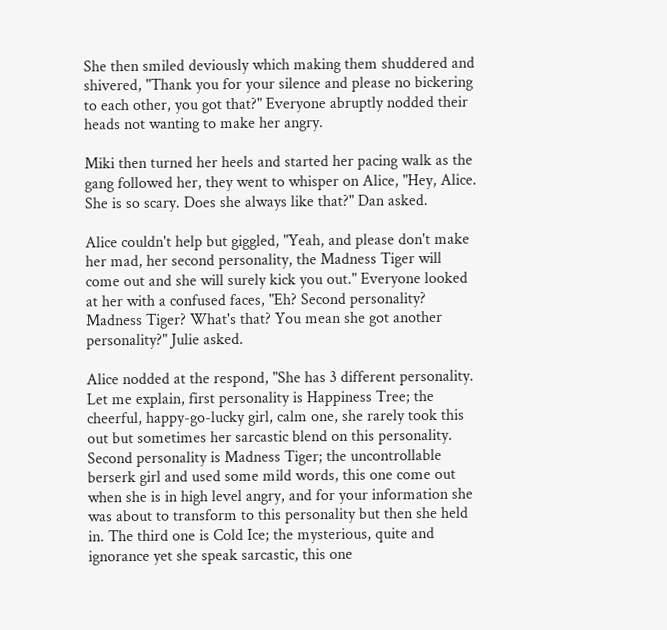She then smiled deviously which making them shuddered and shivered, "Thank you for your silence and please no bickering to each other, you got that?" Everyone abruptly nodded their heads not wanting to make her angry.

Miki then turned her heels and started her pacing walk as the gang followed her, they went to whisper on Alice, "Hey, Alice. She is so scary. Does she always like that?" Dan asked.

Alice couldn't help but giggled, "Yeah, and please don't make her mad, her second personality, the Madness Tiger will come out and she will surely kick you out." Everyone looked at her with a confused faces, "Eh? Second personality? Madness Tiger? What's that? You mean she got another personality?" Julie asked.

Alice nodded at the respond, "She has 3 different personality. Let me explain, first personality is Happiness Tree; the cheerful, happy-go-lucky girl, calm one, she rarely took this out but sometimes her sarcastic blend on this personality. Second personality is Madness Tiger; the uncontrollable berserk girl and used some mild words, this one come out when she is in high level angry, and for your information she was about to transform to this personality but then she held in. The third one is Cold Ice; the mysterious, quite and ignorance yet she speak sarcastic, this one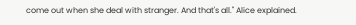come out when she deal with stranger. And that's all." Alice explained.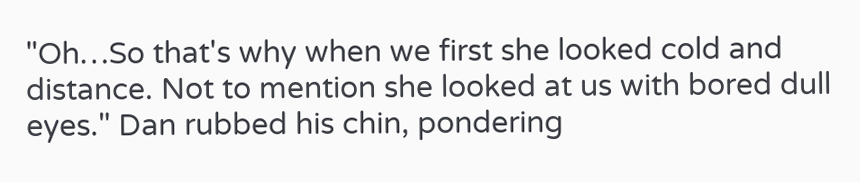"Oh…So that's why when we first she looked cold and distance. Not to mention she looked at us with bored dull eyes." Dan rubbed his chin, pondering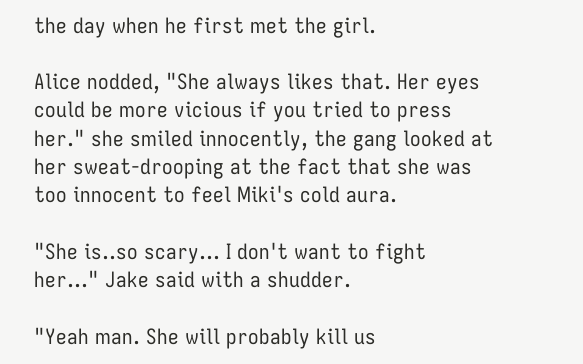the day when he first met the girl.

Alice nodded, "She always likes that. Her eyes could be more vicious if you tried to press her." she smiled innocently, the gang looked at her sweat-drooping at the fact that she was too innocent to feel Miki's cold aura.

"She is..so scary… I don't want to fight her…" Jake said with a shudder.

"Yeah man. She will probably kill us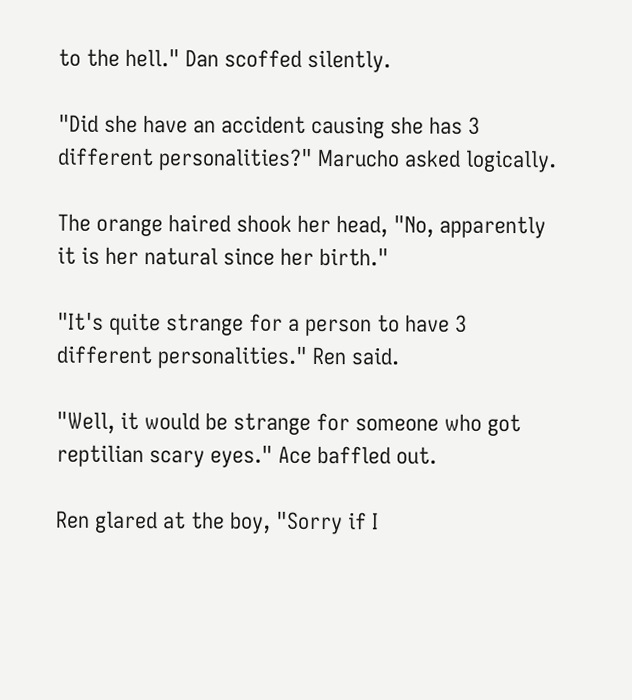to the hell." Dan scoffed silently.

"Did she have an accident causing she has 3 different personalities?" Marucho asked logically.

The orange haired shook her head, "No, apparently it is her natural since her birth."

"It's quite strange for a person to have 3 different personalities." Ren said.

"Well, it would be strange for someone who got reptilian scary eyes." Ace baffled out.

Ren glared at the boy, "Sorry if I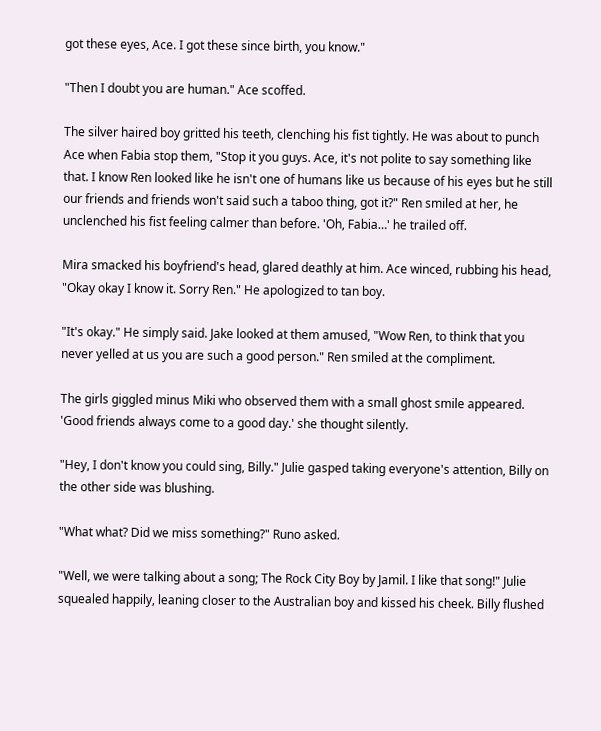got these eyes, Ace. I got these since birth, you know."

"Then I doubt you are human." Ace scoffed.

The silver haired boy gritted his teeth, clenching his fist tightly. He was about to punch Ace when Fabia stop them, "Stop it you guys. Ace, it's not polite to say something like that. I know Ren looked like he isn't one of humans like us because of his eyes but he still our friends and friends won't said such a taboo thing, got it?" Ren smiled at her, he unclenched his fist feeling calmer than before. 'Oh, Fabia…' he trailed off.

Mira smacked his boyfriend's head, glared deathly at him. Ace winced, rubbing his head, "Okay okay I know it. Sorry Ren." He apologized to tan boy.

"It's okay." He simply said. Jake looked at them amused, "Wow Ren, to think that you never yelled at us you are such a good person." Ren smiled at the compliment.

The girls giggled minus Miki who observed them with a small ghost smile appeared. 'Good friends always come to a good day.' she thought silently.

"Hey, I don't know you could sing, Billy." Julie gasped taking everyone's attention, Billy on the other side was blushing.

"What what? Did we miss something?" Runo asked.

"Well, we were talking about a song; The Rock City Boy by Jamil. I like that song!" Julie squealed happily, leaning closer to the Australian boy and kissed his cheek. Billy flushed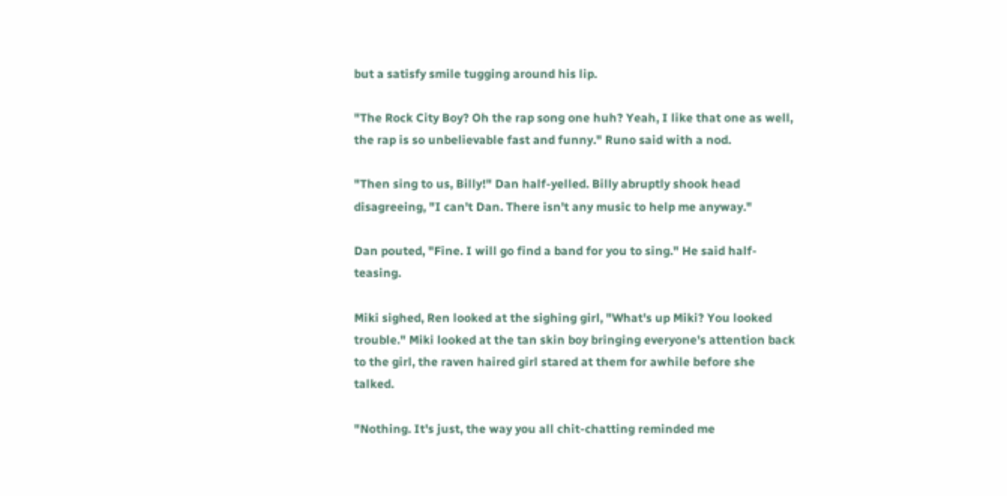but a satisfy smile tugging around his lip.

"The Rock City Boy? Oh the rap song one huh? Yeah, I like that one as well, the rap is so unbelievable fast and funny." Runo said with a nod.

"Then sing to us, Billy!" Dan half-yelled. Billy abruptly shook head disagreeing, "I can't Dan. There isn't any music to help me anyway."

Dan pouted, "Fine. I will go find a band for you to sing." He said half-teasing.

Miki sighed, Ren looked at the sighing girl, "What's up Miki? You looked trouble." Miki looked at the tan skin boy bringing everyone's attention back to the girl, the raven haired girl stared at them for awhile before she talked.

"Nothing. It's just, the way you all chit-chatting reminded me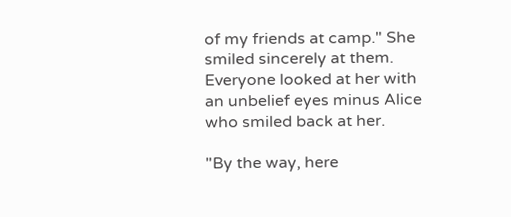of my friends at camp." She smiled sincerely at them. Everyone looked at her with an unbelief eyes minus Alice who smiled back at her.

"By the way, here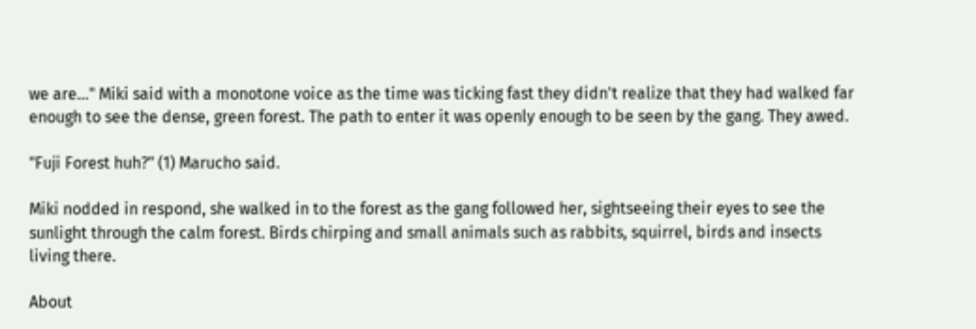we are…" Miki said with a monotone voice as the time was ticking fast they didn't realize that they had walked far enough to see the dense, green forest. The path to enter it was openly enough to be seen by the gang. They awed.

"Fuji Forest huh?" (1) Marucho said.

Miki nodded in respond, she walked in to the forest as the gang followed her, sightseeing their eyes to see the sunlight through the calm forest. Birds chirping and small animals such as rabbits, squirrel, birds and insects living there.

About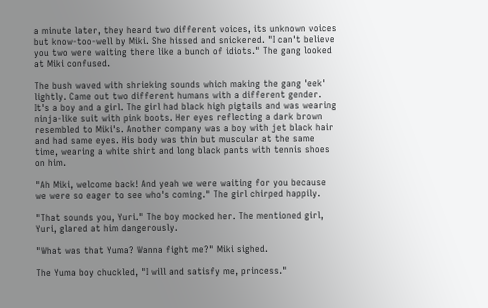a minute later, they heard two different voices, its unknown voices but know-too-well by Miki. She hissed and snickered. "I can't believe you two were waiting there like a bunch of idiots." The gang looked at Miki confused.

The bush waved with shrieking sounds which making the gang 'eek' lightly. Came out two different humans with a different gender. It's a boy and a girl. The girl had black high pigtails and was wearing ninja-like suit with pink boots. Her eyes reflecting a dark brown resembled to Miki's. Another company was a boy with jet black hair and had same eyes. His body was thin but muscular at the same time, wearing a white shirt and long black pants with tennis shoes on him.

"Ah Miki, welcome back! And yeah we were waiting for you because we were so eager to see who's coming." The girl chirped happily.

"That sounds you, Yuri." The boy mocked her. The mentioned girl, Yuri, glared at him dangerously.

"What was that Yuma? Wanna fight me?" Miki sighed.

The Yuma boy chuckled, "I will and satisfy me, princess."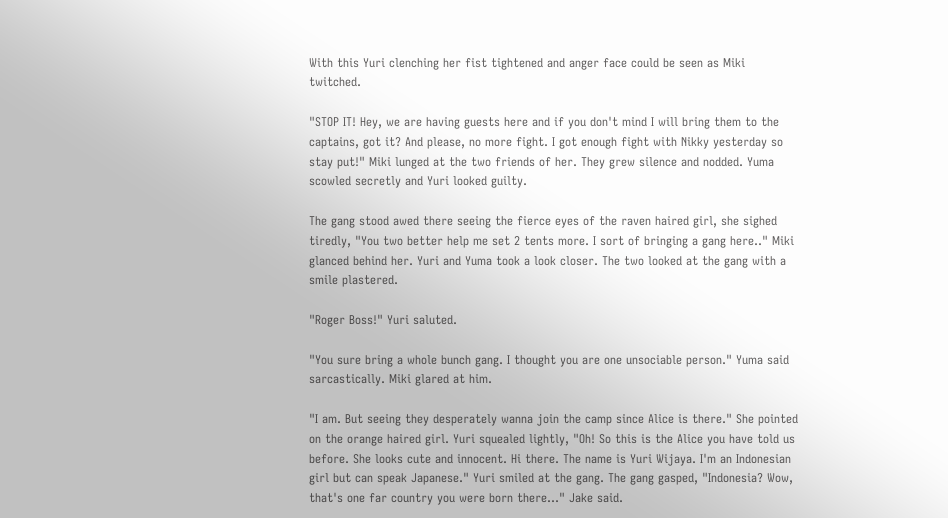With this Yuri clenching her fist tightened and anger face could be seen as Miki twitched.

"STOP IT! Hey, we are having guests here and if you don't mind I will bring them to the captains, got it? And please, no more fight. I got enough fight with Nikky yesterday so stay put!" Miki lunged at the two friends of her. They grew silence and nodded. Yuma scowled secretly and Yuri looked guilty.

The gang stood awed there seeing the fierce eyes of the raven haired girl, she sighed tiredly, "You two better help me set 2 tents more. I sort of bringing a gang here.." Miki glanced behind her. Yuri and Yuma took a look closer. The two looked at the gang with a smile plastered.

"Roger Boss!" Yuri saluted.

"You sure bring a whole bunch gang. I thought you are one unsociable person." Yuma said sarcastically. Miki glared at him.

"I am. But seeing they desperately wanna join the camp since Alice is there." She pointed on the orange haired girl. Yuri squealed lightly, "Oh! So this is the Alice you have told us before. She looks cute and innocent. Hi there. The name is Yuri Wijaya. I'm an Indonesian girl but can speak Japanese." Yuri smiled at the gang. The gang gasped, "Indonesia? Wow, that's one far country you were born there…" Jake said.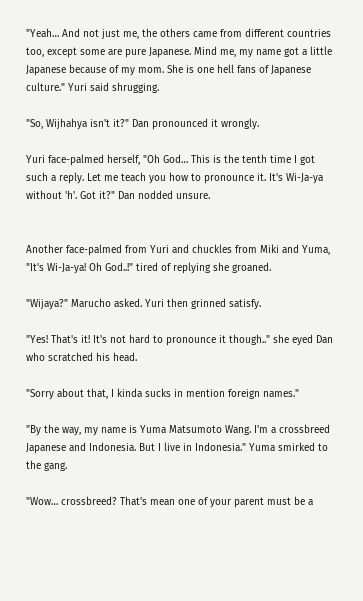"Yeah… And not just me, the others came from different countries too, except some are pure Japanese. Mind me, my name got a little Japanese because of my mom. She is one hell fans of Japanese culture." Yuri said shrugging.

"So, Wijhahya isn't it?" Dan pronounced it wrongly.

Yuri face-palmed herself, "Oh God… This is the tenth time I got such a reply. Let me teach you how to pronounce it. It's Wi-Ja-ya without 'h'. Got it?" Dan nodded unsure.


Another face-palmed from Yuri and chuckles from Miki and Yuma, "It's Wi-Ja-ya! Oh God..!" tired of replying she groaned.

"Wijaya?" Marucho asked. Yuri then grinned satisfy.

"Yes! That's it! It's not hard to pronounce it though.." she eyed Dan who scratched his head.

"Sorry about that, I kinda sucks in mention foreign names."

"By the way, my name is Yuma Matsumoto Wang. I'm a crossbreed Japanese and Indonesia. But I live in Indonesia." Yuma smirked to the gang.

"Wow… crossbreed? That's mean one of your parent must be a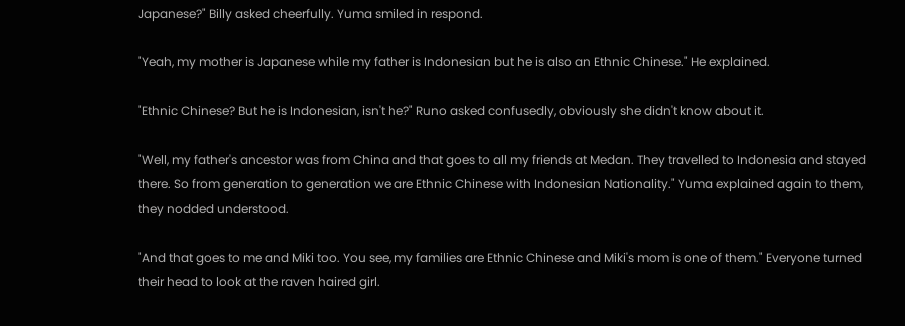Japanese?" Billy asked cheerfully. Yuma smiled in respond.

"Yeah, my mother is Japanese while my father is Indonesian but he is also an Ethnic Chinese." He explained.

"Ethnic Chinese? But he is Indonesian, isn't he?" Runo asked confusedly, obviously she didn't know about it.

"Well, my father's ancestor was from China and that goes to all my friends at Medan. They travelled to Indonesia and stayed there. So from generation to generation we are Ethnic Chinese with Indonesian Nationality." Yuma explained again to them, they nodded understood.

"And that goes to me and Miki too. You see, my families are Ethnic Chinese and Miki's mom is one of them." Everyone turned their head to look at the raven haired girl.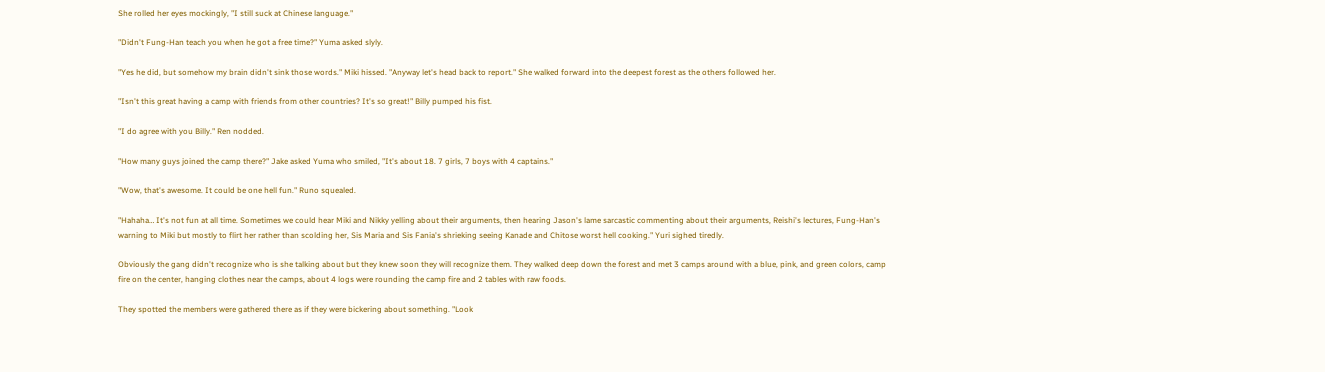She rolled her eyes mockingly, "I still suck at Chinese language."

"Didn't Fung-Han teach you when he got a free time?" Yuma asked slyly.

"Yes he did, but somehow my brain didn't sink those words." Miki hissed. "Anyway let's head back to report." She walked forward into the deepest forest as the others followed her.

"Isn't this great having a camp with friends from other countries? It's so great!" Billy pumped his fist.

"I do agree with you Billy." Ren nodded.

"How many guys joined the camp there?" Jake asked Yuma who smiled, "It's about 18. 7 girls, 7 boys with 4 captains."

"Wow, that's awesome. It could be one hell fun." Runo squealed.

"Hahaha… It's not fun at all time. Sometimes we could hear Miki and Nikky yelling about their arguments, then hearing Jason's lame sarcastic commenting about their arguments, Reishi's lectures, Fung-Han's warning to Miki but mostly to flirt her rather than scolding her, Sis Maria and Sis Fania's shrieking seeing Kanade and Chitose worst hell cooking." Yuri sighed tiredly.

Obviously the gang didn't recognize who is she talking about but they knew soon they will recognize them. They walked deep down the forest and met 3 camps around with a blue, pink, and green colors, camp fire on the center, hanging clothes near the camps, about 4 logs were rounding the camp fire and 2 tables with raw foods.

They spotted the members were gathered there as if they were bickering about something. "Look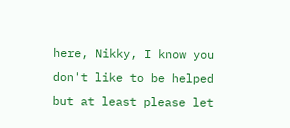here, Nikky, I know you don't like to be helped but at least please let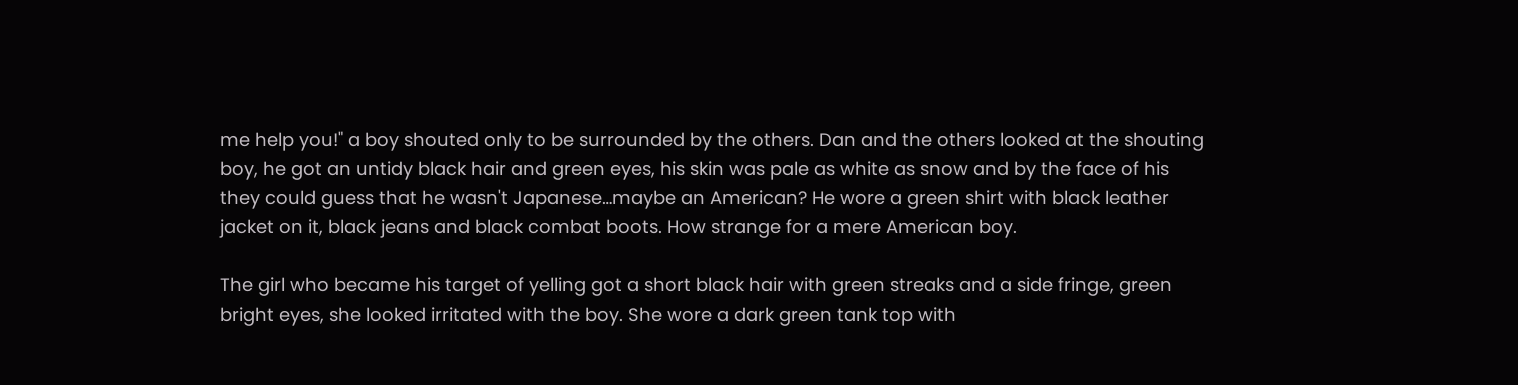me help you!" a boy shouted only to be surrounded by the others. Dan and the others looked at the shouting boy, he got an untidy black hair and green eyes, his skin was pale as white as snow and by the face of his they could guess that he wasn't Japanese…maybe an American? He wore a green shirt with black leather jacket on it, black jeans and black combat boots. How strange for a mere American boy.

The girl who became his target of yelling got a short black hair with green streaks and a side fringe, green bright eyes, she looked irritated with the boy. She wore a dark green tank top with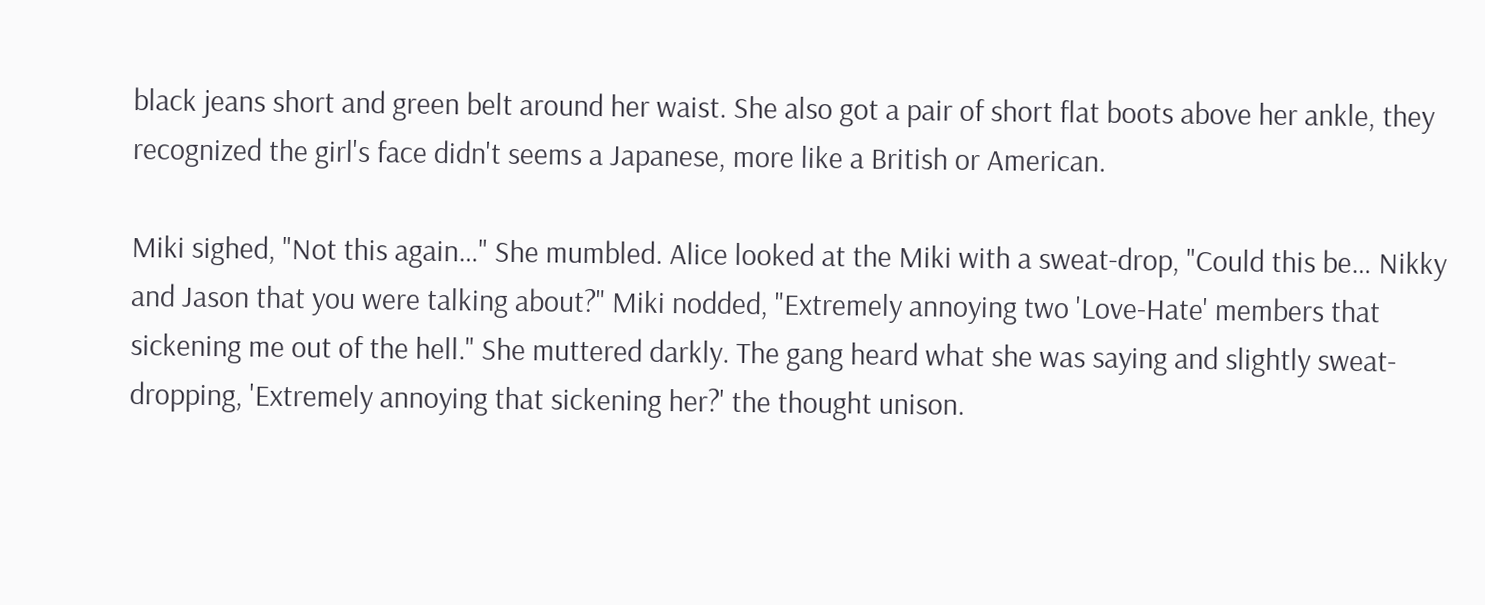black jeans short and green belt around her waist. She also got a pair of short flat boots above her ankle, they recognized the girl's face didn't seems a Japanese, more like a British or American.

Miki sighed, "Not this again…" She mumbled. Alice looked at the Miki with a sweat-drop, "Could this be… Nikky and Jason that you were talking about?" Miki nodded, "Extremely annoying two 'Love-Hate' members that sickening me out of the hell." She muttered darkly. The gang heard what she was saying and slightly sweat-dropping, 'Extremely annoying that sickening her?' the thought unison.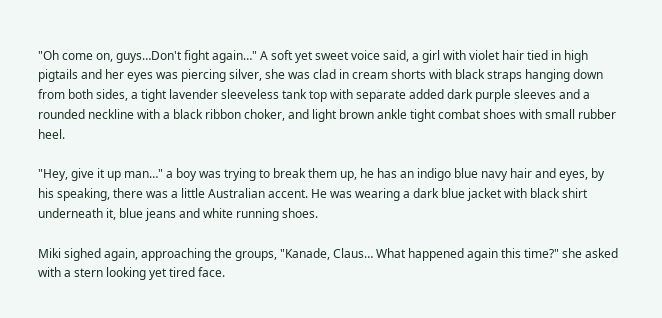"Oh come on, guys…Don't fight again…" A soft yet sweet voice said, a girl with violet hair tied in high pigtails and her eyes was piercing silver, she was clad in cream shorts with black straps hanging down from both sides, a tight lavender sleeveless tank top with separate added dark purple sleeves and a rounded neckline with a black ribbon choker, and light brown ankle tight combat shoes with small rubber heel.

"Hey, give it up man…" a boy was trying to break them up, he has an indigo blue navy hair and eyes, by his speaking, there was a little Australian accent. He was wearing a dark blue jacket with black shirt underneath it, blue jeans and white running shoes.

Miki sighed again, approaching the groups, "Kanade, Claus… What happened again this time?" she asked with a stern looking yet tired face.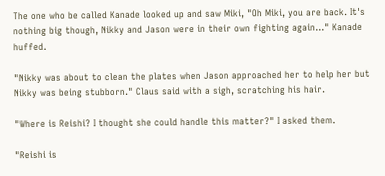The one who be called Kanade looked up and saw Miki, "Oh Miki, you are back. It's nothing big though, Nikky and Jason were in their own fighting again…" Kanade huffed.

"Nikky was about to clean the plates when Jason approached her to help her but Nikky was being stubborn." Claus said with a sigh, scratching his hair.

"Where is Reishi? I thought she could handle this matter?" I asked them.

"Reishi is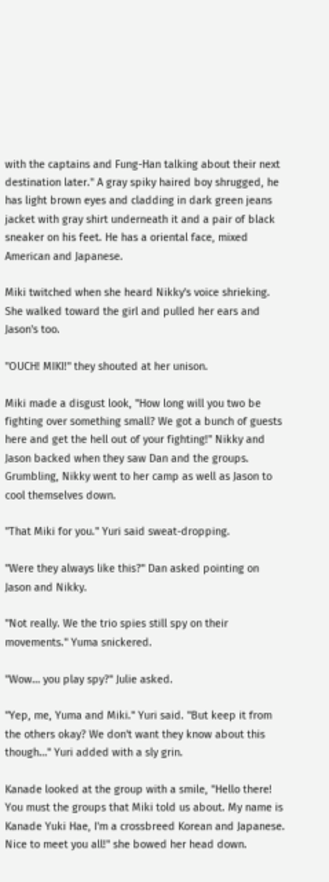with the captains and Fung-Han talking about their next destination later." A gray spiky haired boy shrugged, he has light brown eyes and cladding in dark green jeans jacket with gray shirt underneath it and a pair of black sneaker on his feet. He has a oriental face, mixed American and Japanese.

Miki twitched when she heard Nikky's voice shrieking. She walked toward the girl and pulled her ears and Jason's too.

"OUCH! MIKI!" they shouted at her unison.

Miki made a disgust look, "How long will you two be fighting over something small? We got a bunch of guests here and get the hell out of your fighting!" Nikky and Jason backed when they saw Dan and the groups. Grumbling, Nikky went to her camp as well as Jason to cool themselves down.

"That Miki for you." Yuri said sweat-dropping.

"Were they always like this?" Dan asked pointing on Jason and Nikky.

"Not really. We the trio spies still spy on their movements." Yuma snickered.

"Wow… you play spy?" Julie asked.

"Yep, me, Yuma and Miki." Yuri said. "But keep it from the others okay? We don't want they know about this though…" Yuri added with a sly grin.

Kanade looked at the group with a smile, "Hello there! You must the groups that Miki told us about. My name is Kanade Yuki Hae, I'm a crossbreed Korean and Japanese. Nice to meet you all!" she bowed her head down.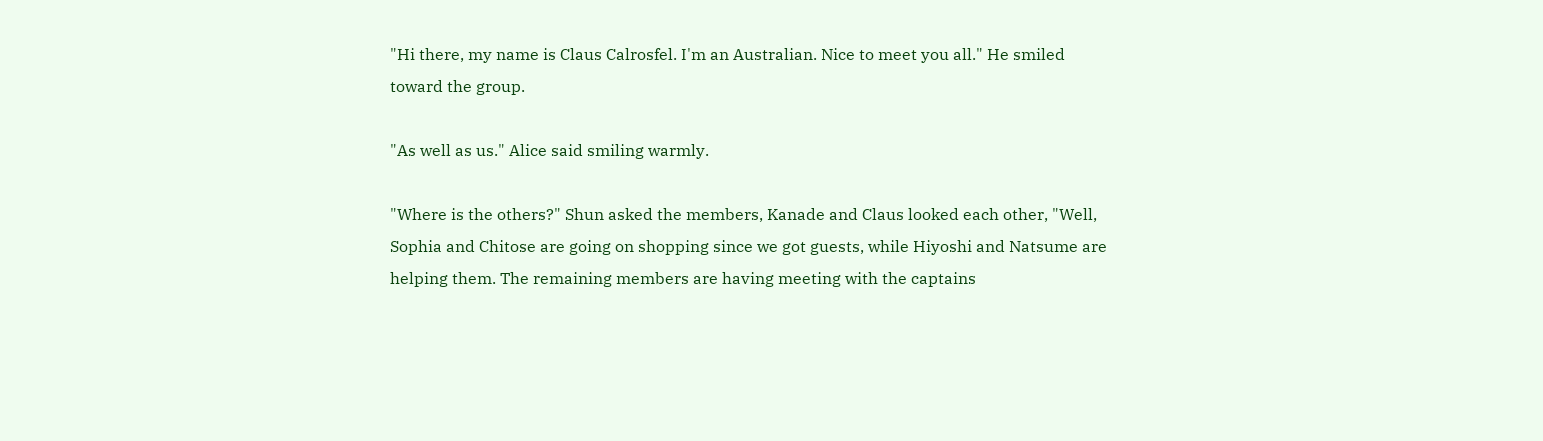"Hi there, my name is Claus Calrosfel. I'm an Australian. Nice to meet you all." He smiled toward the group.

"As well as us." Alice said smiling warmly.

"Where is the others?" Shun asked the members, Kanade and Claus looked each other, "Well, Sophia and Chitose are going on shopping since we got guests, while Hiyoshi and Natsume are helping them. The remaining members are having meeting with the captains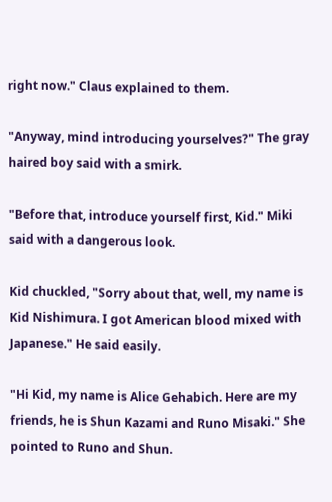right now." Claus explained to them.

"Anyway, mind introducing yourselves?" The gray haired boy said with a smirk.

"Before that, introduce yourself first, Kid." Miki said with a dangerous look.

Kid chuckled, "Sorry about that, well, my name is Kid Nishimura. I got American blood mixed with Japanese." He said easily.

"Hi Kid, my name is Alice Gehabich. Here are my friends, he is Shun Kazami and Runo Misaki." She pointed to Runo and Shun.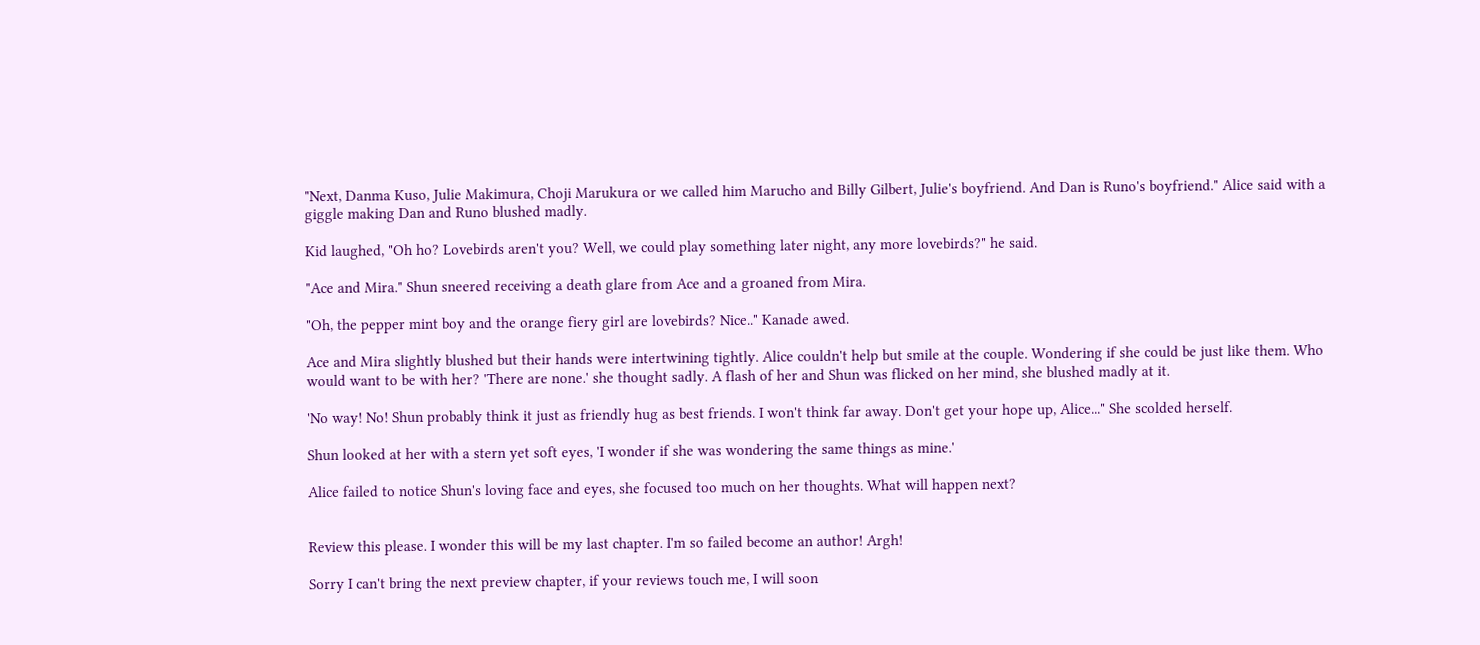"Next, Danma Kuso, Julie Makimura, Choji Marukura or we called him Marucho and Billy Gilbert, Julie's boyfriend. And Dan is Runo's boyfriend." Alice said with a giggle making Dan and Runo blushed madly.

Kid laughed, "Oh ho? Lovebirds aren't you? Well, we could play something later night, any more lovebirds?" he said.

"Ace and Mira." Shun sneered receiving a death glare from Ace and a groaned from Mira.

"Oh, the pepper mint boy and the orange fiery girl are lovebirds? Nice.." Kanade awed.

Ace and Mira slightly blushed but their hands were intertwining tightly. Alice couldn't help but smile at the couple. Wondering if she could be just like them. Who would want to be with her? 'There are none.' she thought sadly. A flash of her and Shun was flicked on her mind, she blushed madly at it.

'No way! No! Shun probably think it just as friendly hug as best friends. I won't think far away. Don't get your hope up, Alice..." She scolded herself.

Shun looked at her with a stern yet soft eyes, 'I wonder if she was wondering the same things as mine.'

Alice failed to notice Shun's loving face and eyes, she focused too much on her thoughts. What will happen next?


Review this please. I wonder this will be my last chapter. I'm so failed become an author! Argh!

Sorry I can't bring the next preview chapter, if your reviews touch me, I will soon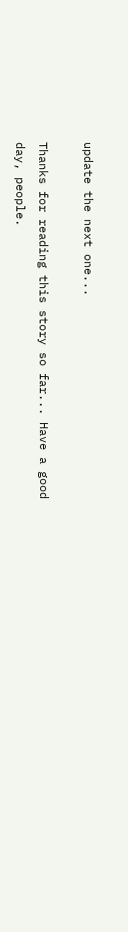update the next one...

Thanks for reading this story so far... Have a good day, people.